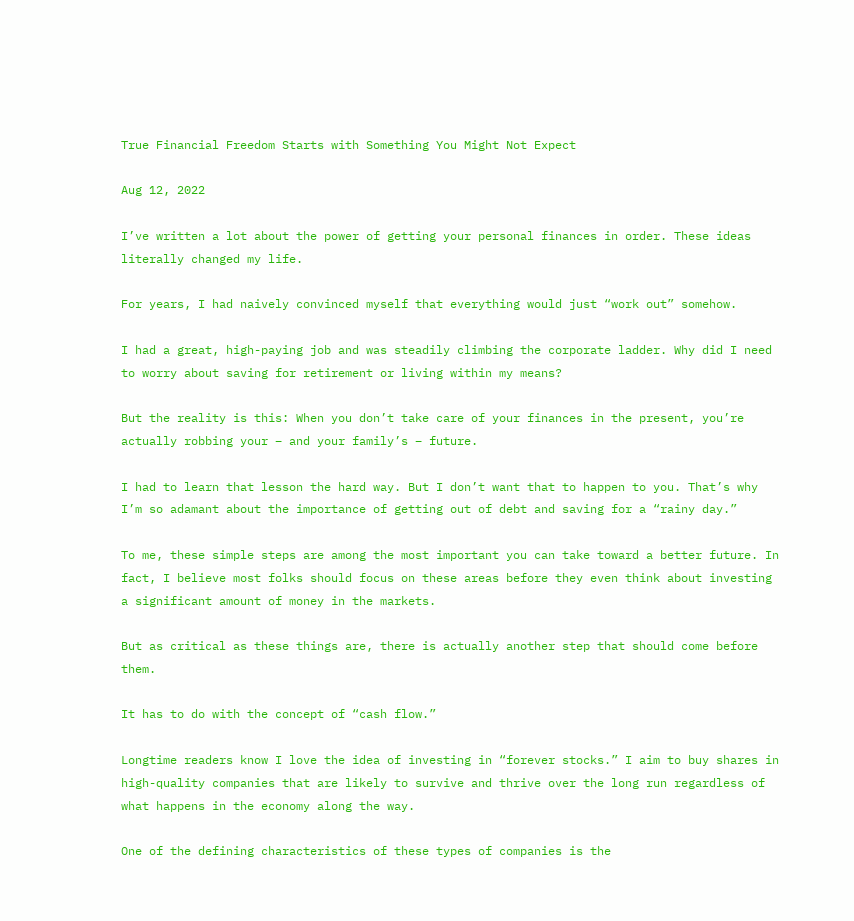True Financial Freedom Starts with Something You Might Not Expect

Aug 12, 2022

I’ve written a lot about the power of getting your personal finances in order. These ideas literally changed my life.

For years, I had naively convinced myself that everything would just “work out” somehow.

I had a great, high-paying job and was steadily climbing the corporate ladder. Why did I need to worry about saving for retirement or living within my means?

But the reality is this: When you don’t take care of your finances in the present, you’re actually robbing your – and your family’s – future.

I had to learn that lesson the hard way. But I don’t want that to happen to you. That’s why I’m so adamant about the importance of getting out of debt and saving for a “rainy day.”

To me, these simple steps are among the most important you can take toward a better future. In fact, I believe most folks should focus on these areas before they even think about investing a significant amount of money in the markets.

But as critical as these things are, there is actually another step that should come before them.

It has to do with the concept of “cash flow.”

Longtime readers know I love the idea of investing in “forever stocks.” I aim to buy shares in high-quality companies that are likely to survive and thrive over the long run regardless of what happens in the economy along the way.

One of the defining characteristics of these types of companies is the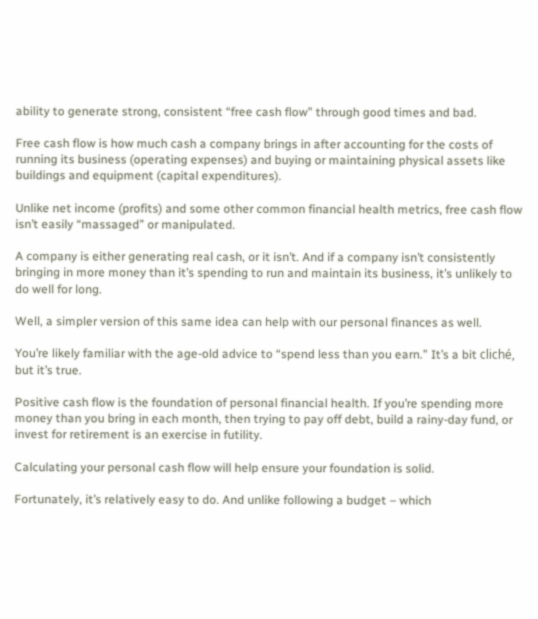ability to generate strong, consistent “free cash flow” through good times and bad.

Free cash flow is how much cash a company brings in after accounting for the costs of running its business (operating expenses) and buying or maintaining physical assets like buildings and equipment (capital expenditures).

Unlike net income (profits) and some other common financial health metrics, free cash flow isn’t easily “massaged” or manipulated.

A company is either generating real cash, or it isn’t. And if a company isn’t consistently bringing in more money than it’s spending to run and maintain its business, it’s unlikely to do well for long.

Well, a simpler version of this same idea can help with our personal finances as well.

You’re likely familiar with the age-old advice to “spend less than you earn.” It’s a bit cliché, but it’s true.

Positive cash flow is the foundation of personal financial health. If you’re spending more money than you bring in each month, then trying to pay off debt, build a rainy-day fund, or invest for retirement is an exercise in futility.

Calculating your personal cash flow will help ensure your foundation is solid.

Fortunately, it’s relatively easy to do. And unlike following a budget – which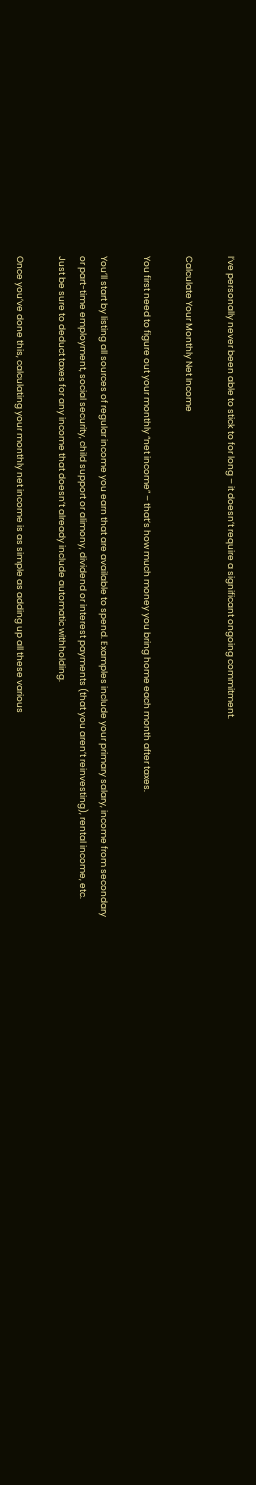I’ve personally never been able to stick to for long – it doesn’t require a significant ongoing commitment.

Calculate Your Monthly Net Income

You first need to figure out your monthly “net income” – that’s how much money you bring home each month after taxes.

You’ll start by listing all sources of regular income you earn that are available to spend. Examples include your primary salary, income from secondary or part-time employment, social security, child support or alimony, dividend or interest payments (that you aren’t reinvesting), rental income, etc. Just be sure to deduct taxes for any income that doesn’t already include automatic withholding.

Once you’ve done this, calculating your monthly net income is as simple as adding up all these various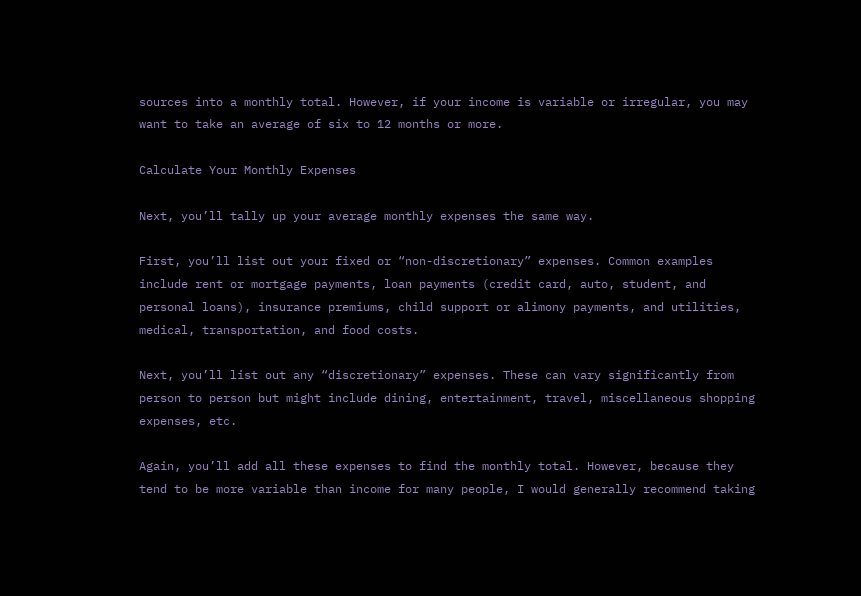sources into a monthly total. However, if your income is variable or irregular, you may want to take an average of six to 12 months or more.

Calculate Your Monthly Expenses

Next, you’ll tally up your average monthly expenses the same way.

First, you’ll list out your fixed or “non-discretionary” expenses. Common examples include rent or mortgage payments, loan payments (credit card, auto, student, and personal loans), insurance premiums, child support or alimony payments, and utilities, medical, transportation, and food costs.

Next, you’ll list out any “discretionary” expenses. These can vary significantly from person to person but might include dining, entertainment, travel, miscellaneous shopping expenses, etc.

Again, you’ll add all these expenses to find the monthly total. However, because they tend to be more variable than income for many people, I would generally recommend taking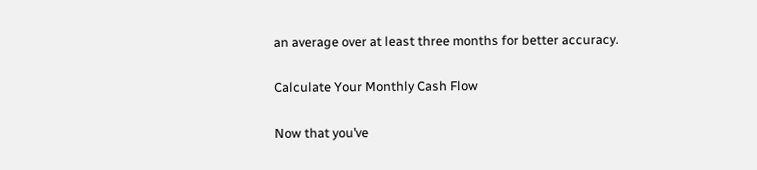an average over at least three months for better accuracy.

Calculate Your Monthly Cash Flow

Now that you’ve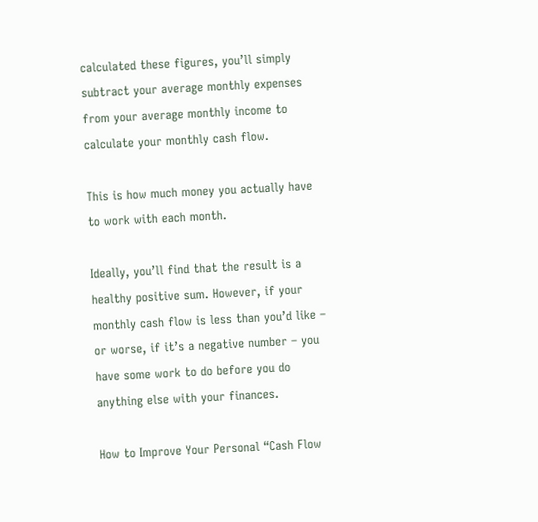calculated these figures, you’ll simply subtract your average monthly expenses from your average monthly income to calculate your monthly cash flow.

This is how much money you actually have to work with each month.

Ideally, you’ll find that the result is a healthy positive sum. However, if your monthly cash flow is less than you’d like – or worse, if it’s a negative number – you have some work to do before you do anything else with your finances.

How to Improve Your Personal “Cash Flow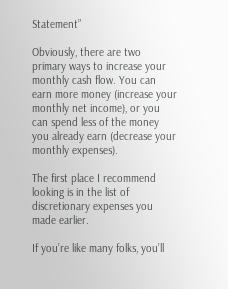Statement”

Obviously, there are two primary ways to increase your monthly cash flow. You can earn more money (increase your monthly net income), or you can spend less of the money you already earn (decrease your monthly expenses).

The first place I recommend looking is in the list of discretionary expenses you made earlier.

If you’re like many folks, you’ll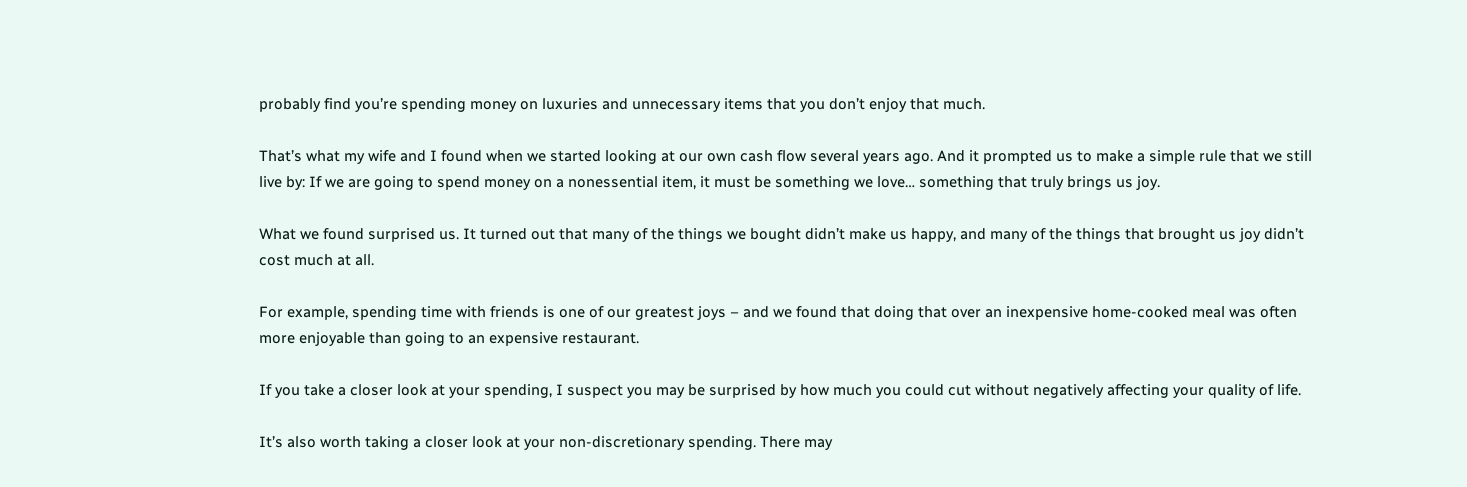probably find you’re spending money on luxuries and unnecessary items that you don’t enjoy that much.

That’s what my wife and I found when we started looking at our own cash flow several years ago. And it prompted us to make a simple rule that we still live by: If we are going to spend money on a nonessential item, it must be something we love… something that truly brings us joy.

What we found surprised us. It turned out that many of the things we bought didn’t make us happy, and many of the things that brought us joy didn’t cost much at all.

For example, spending time with friends is one of our greatest joys – and we found that doing that over an inexpensive home-cooked meal was often more enjoyable than going to an expensive restaurant.

If you take a closer look at your spending, I suspect you may be surprised by how much you could cut without negatively affecting your quality of life.

It’s also worth taking a closer look at your non-discretionary spending. There may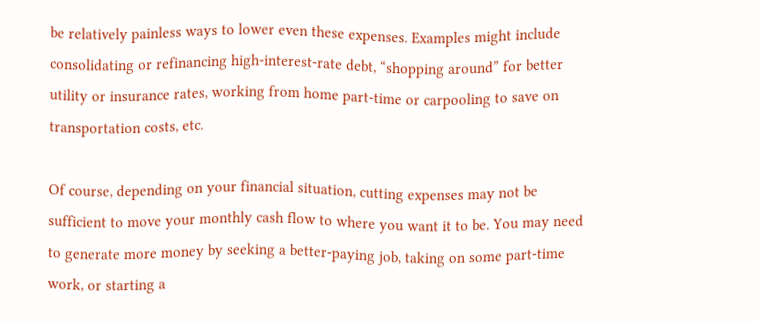be relatively painless ways to lower even these expenses. Examples might include consolidating or refinancing high-interest-rate debt, “shopping around” for better utility or insurance rates, working from home part-time or carpooling to save on transportation costs, etc.

Of course, depending on your financial situation, cutting expenses may not be sufficient to move your monthly cash flow to where you want it to be. You may need to generate more money by seeking a better-paying job, taking on some part-time work, or starting a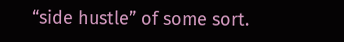“side hustle” of some sort.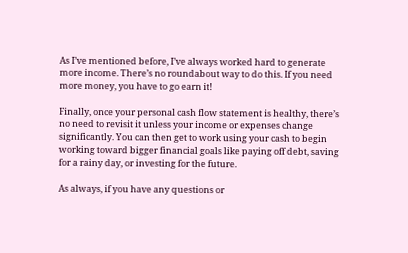As I’ve mentioned before, I’ve always worked hard to generate more income. There’s no roundabout way to do this. If you need more money, you have to go earn it!

Finally, once your personal cash flow statement is healthy, there’s no need to revisit it unless your income or expenses change significantly. You can then get to work using your cash to begin working toward bigger financial goals like paying off debt, saving for a rainy day, or investing for the future.

As always, if you have any questions or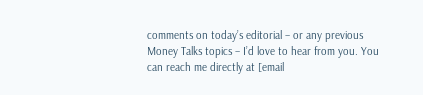comments on today’s editorial – or any previous Money Talks topics – I’d love to hear from you. You can reach me directly at [email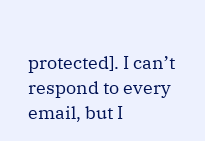protected]. I can’t respond to every email, but I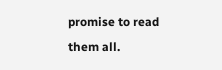promise to read them all.